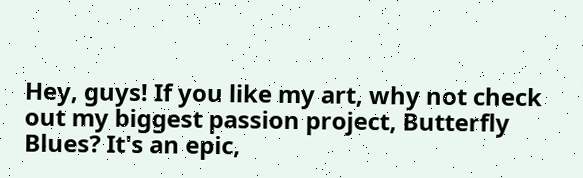Hey, guys! If you like my art, why not check out my biggest passion project, Butterfly Blues? It's an epic,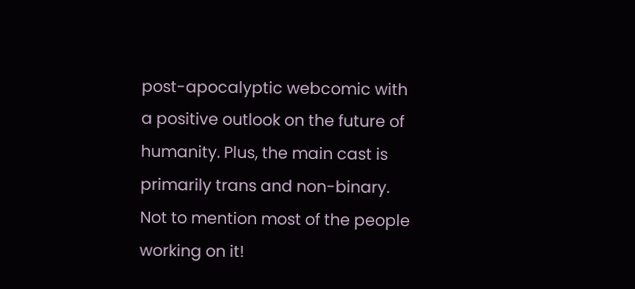post-apocalyptic webcomic with a positive outlook on the future of humanity. Plus, the main cast is primarily trans and non-binary. Not to mention most of the people working on it!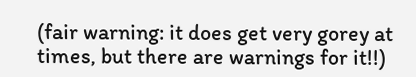(fair warning: it does get very gorey at times, but there are warnings for it!!)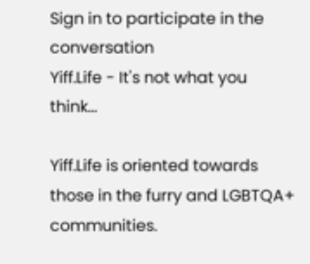Sign in to participate in the conversation
Yiff.Life - It's not what you think...

Yiff.Life is oriented towards those in the furry and LGBTQA+ communities.